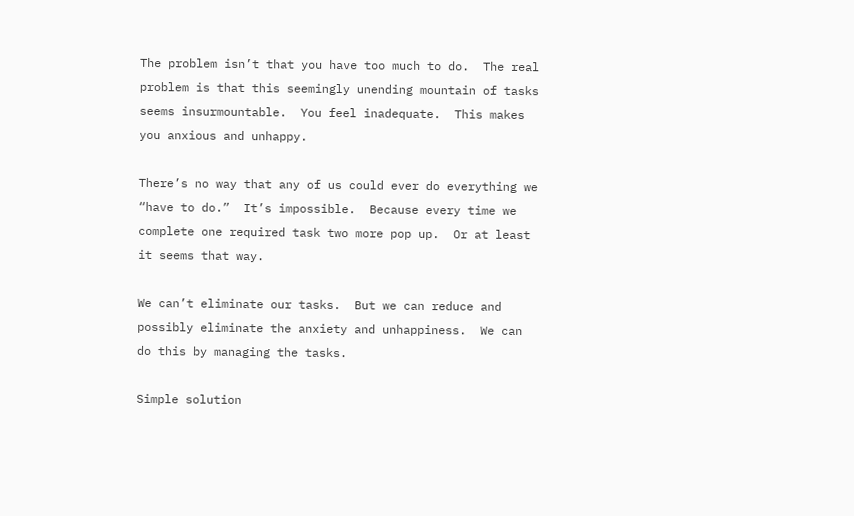The problem isn’t that you have too much to do.  The real problem is that this seemingly unending mountain of tasks seems insurmountable.  You feel inadequate.  This makes you anxious and unhappy.

There’s no way that any of us could ever do everything we “have to do.”  It’s impossible.  Because every time we complete one required task two more pop up.  Or at least it seems that way.

We can’t eliminate our tasks.  But we can reduce and possibly eliminate the anxiety and unhappiness.  We can do this by managing the tasks.

Simple solution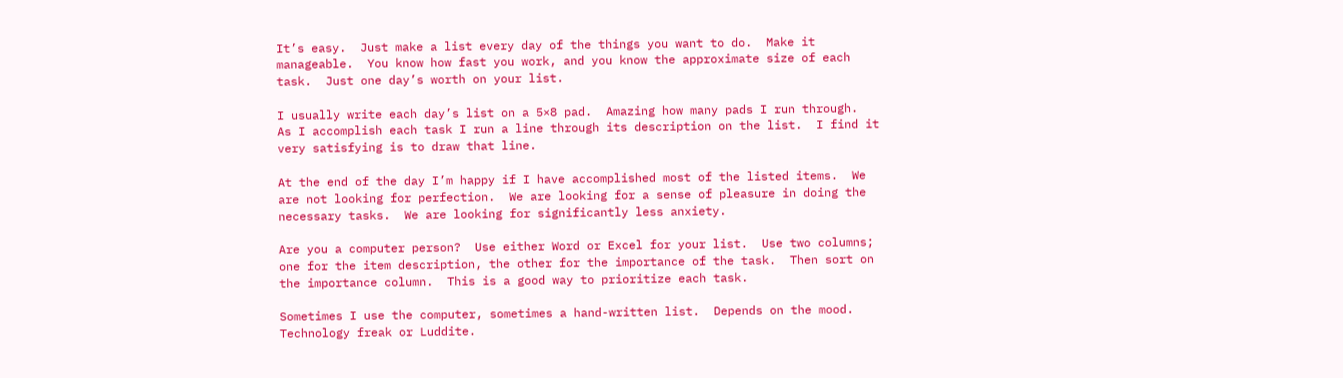It’s easy.  Just make a list every day of the things you want to do.  Make it manageable.  You know how fast you work, and you know the approximate size of each task.  Just one day’s worth on your list.

I usually write each day’s list on a 5×8 pad.  Amazing how many pads I run through.  As I accomplish each task I run a line through its description on the list.  I find it very satisfying is to draw that line.

At the end of the day I’m happy if I have accomplished most of the listed items.  We are not looking for perfection.  We are looking for a sense of pleasure in doing the necessary tasks.  We are looking for significantly less anxiety.

Are you a computer person?  Use either Word or Excel for your list.  Use two columns; one for the item description, the other for the importance of the task.  Then sort on the importance column.  This is a good way to prioritize each task.

Sometimes I use the computer, sometimes a hand-written list.  Depends on the mood.  Technology freak or Luddite.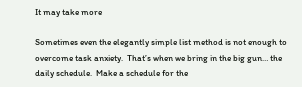It may take more

Sometimes even the elegantly simple list method is not enough to overcome task anxiety.  That’s when we bring in the big gun… the daily schedule.  Make a schedule for the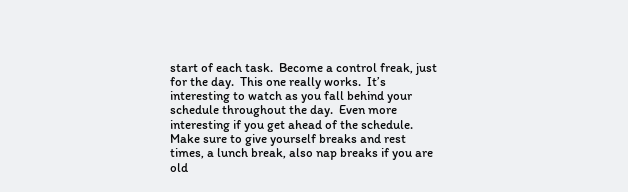start of each task.  Become a control freak, just for the day.  This one really works.  It’s interesting to watch as you fall behind your schedule throughout the day.  Even more interesting if you get ahead of the schedule.  Make sure to give yourself breaks and rest times, a lunch break, also nap breaks if you are old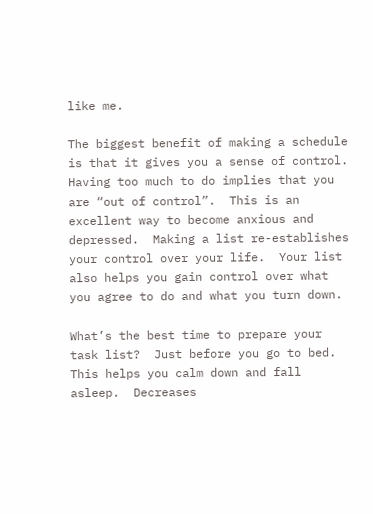like me.

The biggest benefit of making a schedule is that it gives you a sense of control.  Having too much to do implies that you are “out of control”.  This is an excellent way to become anxious and depressed.  Making a list re-establishes your control over your life.  Your list also helps you gain control over what you agree to do and what you turn down.

What’s the best time to prepare your task list?  Just before you go to bed.  This helps you calm down and fall asleep.  Decreases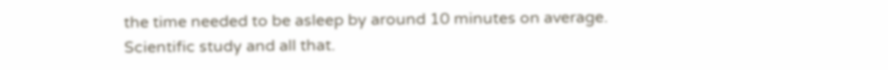the time needed to be asleep by around 10 minutes on average.  Scientific study and all that.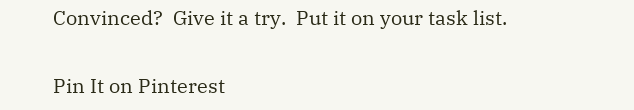Convinced?  Give it a try.  Put it on your task list.

Pin It on Pinterest